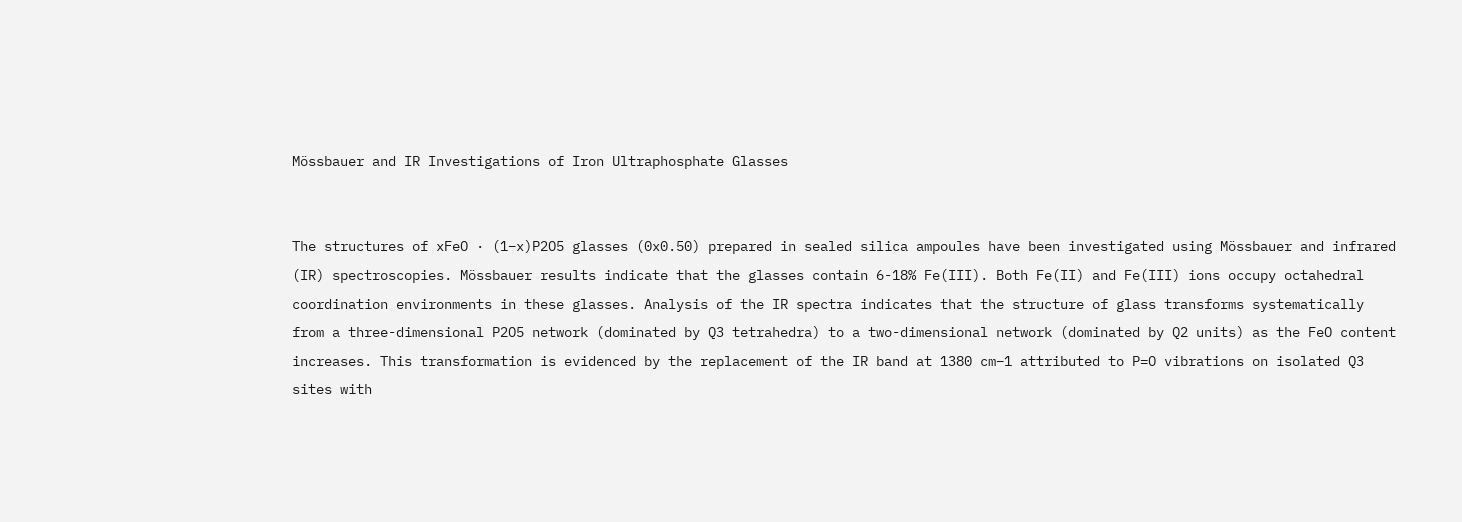Mössbauer and IR Investigations of Iron Ultraphosphate Glasses


The structures of xFeO · (1−x)P2O5 glasses (0x0.50) prepared in sealed silica ampoules have been investigated using Mössbauer and infrared (IR) spectroscopies. Mössbauer results indicate that the glasses contain 6-18% Fe(III). Both Fe(II) and Fe(III) ions occupy octahedral coordination environments in these glasses. Analysis of the IR spectra indicates that the structure of glass transforms systematically from a three-dimensional P2O5 network (dominated by Q3 tetrahedra) to a two-dimensional network (dominated by Q2 units) as the FeO content increases. This transformation is evidenced by the replacement of the IR band at 1380 cm−1 attributed to P=O vibrations on isolated Q3 sites with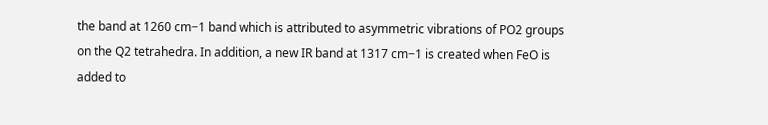the band at 1260 cm−1 band which is attributed to asymmetric vibrations of PO2 groups on the Q2 tetrahedra. In addition, a new IR band at 1317 cm−1 is created when FeO is added to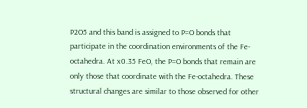P2O5 and this band is assigned to P=O bonds that participate in the coordination environments of the Fe-octahedra. At x0.35 FeO, the P=O bonds that remain are only those that coordinate with the Fe-octahedra. These structural changes are similar to those observed for other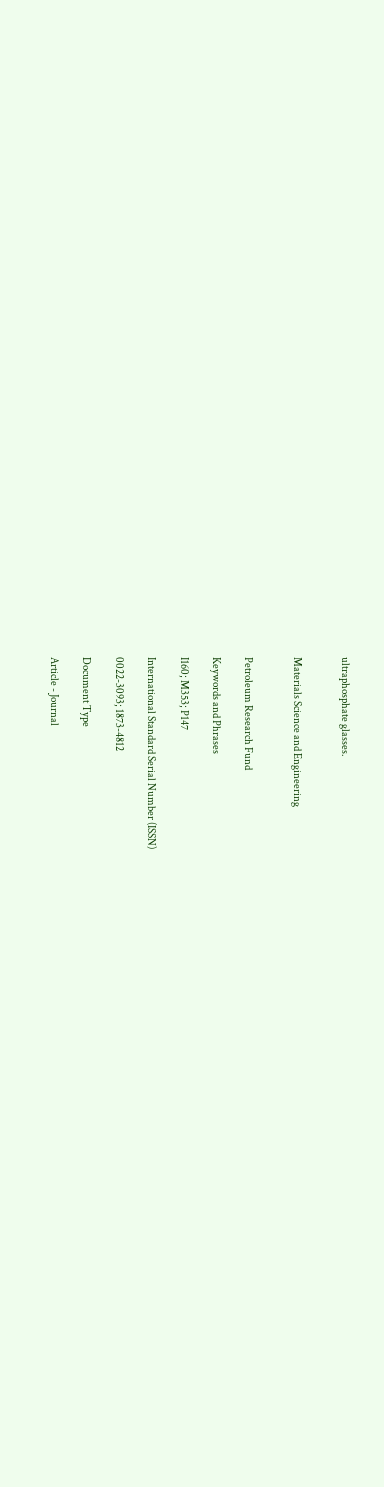ultraphosphate glasses.


Materials Science and Engineering


Petroleum Research Fund

Keywords and Phrases

I160; M353; P147

International Standard Serial Number (ISSN)

0022-3093; 1873-4812

Document Type

Article - Journal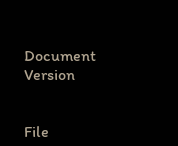Document Version


File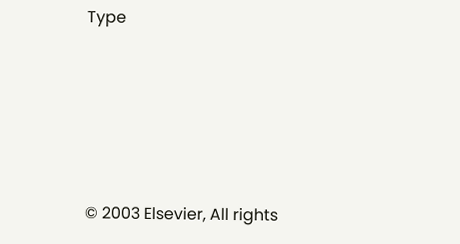Type





© 2003 Elsevier, All rights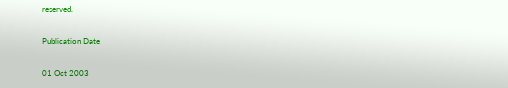reserved.

Publication Date

01 Oct 2003